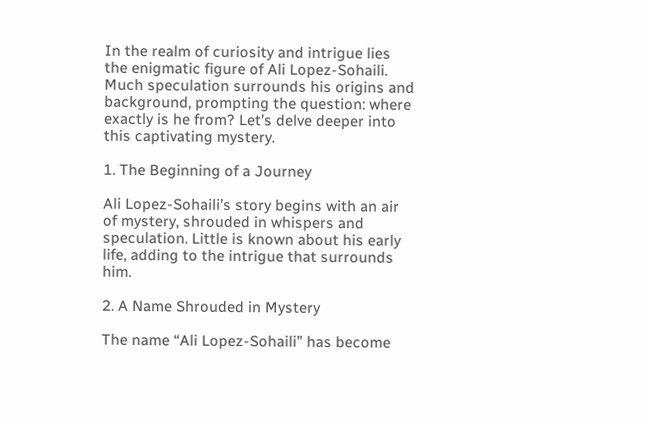In the realm of curiosity and intrigue lies the enigmatic figure of Ali Lopez-Sohaili. Much speculation surrounds his origins and background, prompting the question: where exactly is he from? Let’s delve deeper into this captivating mystery.

1. The Beginning of a Journey

Ali Lopez-Sohaili’s story begins with an air of mystery, shrouded in whispers and speculation. Little is known about his early life, adding to the intrigue that surrounds him.

2. A Name Shrouded in Mystery

The name “Ali Lopez-Sohaili” has become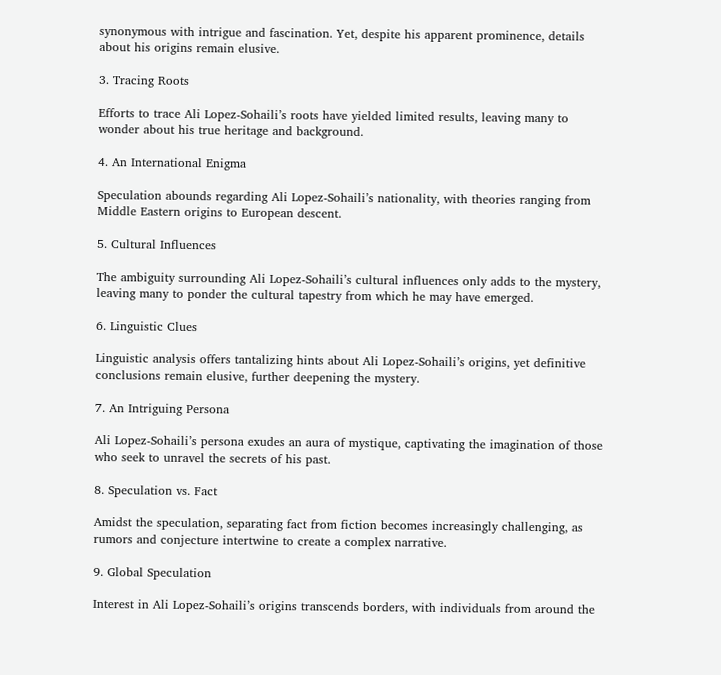synonymous with intrigue and fascination. Yet, despite his apparent prominence, details about his origins remain elusive.

3. Tracing Roots

Efforts to trace Ali Lopez-Sohaili’s roots have yielded limited results, leaving many to wonder about his true heritage and background.

4. An International Enigma

Speculation abounds regarding Ali Lopez-Sohaili’s nationality, with theories ranging from Middle Eastern origins to European descent.

5. Cultural Influences

The ambiguity surrounding Ali Lopez-Sohaili’s cultural influences only adds to the mystery, leaving many to ponder the cultural tapestry from which he may have emerged.

6. Linguistic Clues

Linguistic analysis offers tantalizing hints about Ali Lopez-Sohaili’s origins, yet definitive conclusions remain elusive, further deepening the mystery.

7. An Intriguing Persona

Ali Lopez-Sohaili’s persona exudes an aura of mystique, captivating the imagination of those who seek to unravel the secrets of his past.

8. Speculation vs. Fact

Amidst the speculation, separating fact from fiction becomes increasingly challenging, as rumors and conjecture intertwine to create a complex narrative.

9. Global Speculation

Interest in Ali Lopez-Sohaili’s origins transcends borders, with individuals from around the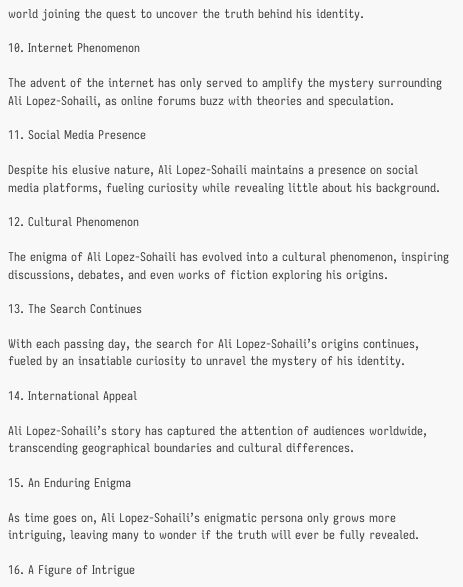world joining the quest to uncover the truth behind his identity.

10. Internet Phenomenon

The advent of the internet has only served to amplify the mystery surrounding Ali Lopez-Sohaili, as online forums buzz with theories and speculation.

11. Social Media Presence

Despite his elusive nature, Ali Lopez-Sohaili maintains a presence on social media platforms, fueling curiosity while revealing little about his background.

12. Cultural Phenomenon

The enigma of Ali Lopez-Sohaili has evolved into a cultural phenomenon, inspiring discussions, debates, and even works of fiction exploring his origins.

13. The Search Continues

With each passing day, the search for Ali Lopez-Sohaili’s origins continues, fueled by an insatiable curiosity to unravel the mystery of his identity.

14. International Appeal

Ali Lopez-Sohaili’s story has captured the attention of audiences worldwide, transcending geographical boundaries and cultural differences.

15. An Enduring Enigma

As time goes on, Ali Lopez-Sohaili’s enigmatic persona only grows more intriguing, leaving many to wonder if the truth will ever be fully revealed.

16. A Figure of Intrigue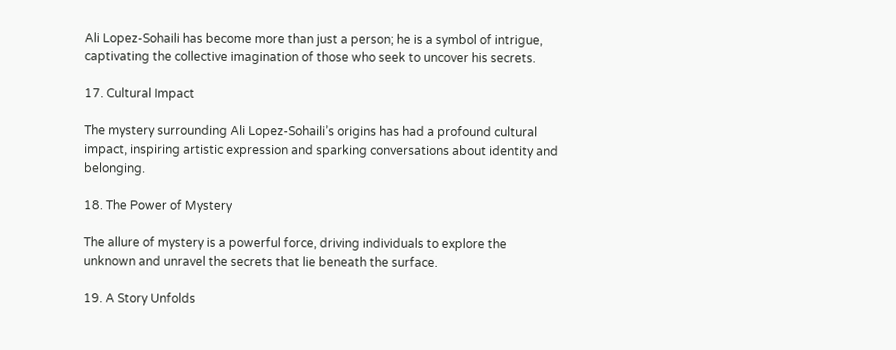Ali Lopez-Sohaili has become more than just a person; he is a symbol of intrigue, captivating the collective imagination of those who seek to uncover his secrets.

17. Cultural Impact

The mystery surrounding Ali Lopez-Sohaili’s origins has had a profound cultural impact, inspiring artistic expression and sparking conversations about identity and belonging.

18. The Power of Mystery

The allure of mystery is a powerful force, driving individuals to explore the unknown and unravel the secrets that lie beneath the surface.

19. A Story Unfolds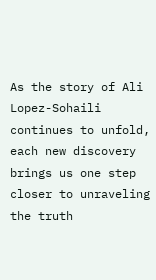As the story of Ali Lopez-Sohaili continues to unfold, each new discovery brings us one step closer to unraveling the truth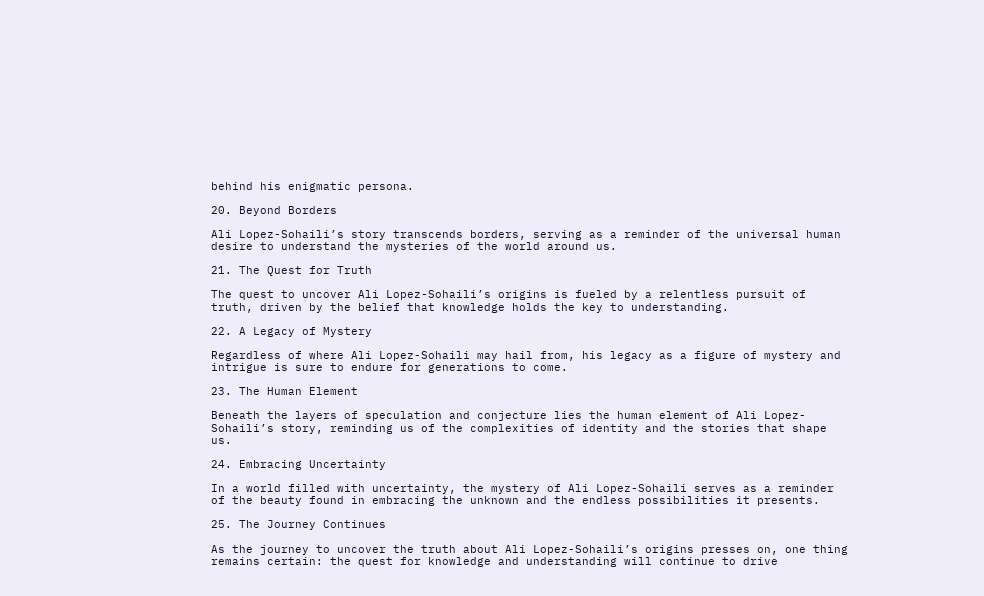behind his enigmatic persona.

20. Beyond Borders

Ali Lopez-Sohaili’s story transcends borders, serving as a reminder of the universal human desire to understand the mysteries of the world around us.

21. The Quest for Truth

The quest to uncover Ali Lopez-Sohaili’s origins is fueled by a relentless pursuit of truth, driven by the belief that knowledge holds the key to understanding.

22. A Legacy of Mystery

Regardless of where Ali Lopez-Sohaili may hail from, his legacy as a figure of mystery and intrigue is sure to endure for generations to come.

23. The Human Element

Beneath the layers of speculation and conjecture lies the human element of Ali Lopez-Sohaili’s story, reminding us of the complexities of identity and the stories that shape us.

24. Embracing Uncertainty

In a world filled with uncertainty, the mystery of Ali Lopez-Sohaili serves as a reminder of the beauty found in embracing the unknown and the endless possibilities it presents.

25. The Journey Continues

As the journey to uncover the truth about Ali Lopez-Sohaili’s origins presses on, one thing remains certain: the quest for knowledge and understanding will continue to drive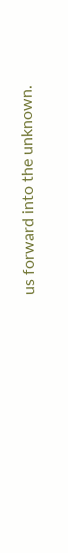us forward into the unknown.